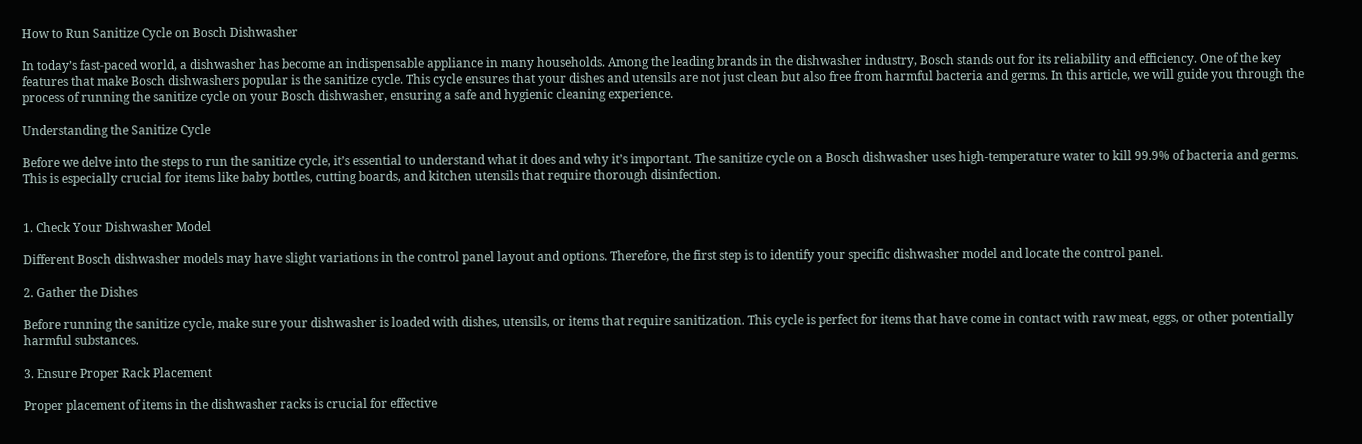How to Run Sanitize Cycle on Bosch Dishwasher

In today’s fast-paced world, a dishwasher has become an indispensable appliance in many households. Among the leading brands in the dishwasher industry, Bosch stands out for its reliability and efficiency. One of the key features that make Bosch dishwashers popular is the sanitize cycle. This cycle ensures that your dishes and utensils are not just clean but also free from harmful bacteria and germs. In this article, we will guide you through the process of running the sanitize cycle on your Bosch dishwasher, ensuring a safe and hygienic cleaning experience.

Understanding the Sanitize Cycle

Before we delve into the steps to run the sanitize cycle, it’s essential to understand what it does and why it’s important. The sanitize cycle on a Bosch dishwasher uses high-temperature water to kill 99.9% of bacteria and germs. This is especially crucial for items like baby bottles, cutting boards, and kitchen utensils that require thorough disinfection.


1. Check Your Dishwasher Model

Different Bosch dishwasher models may have slight variations in the control panel layout and options. Therefore, the first step is to identify your specific dishwasher model and locate the control panel.

2. Gather the Dishes

Before running the sanitize cycle, make sure your dishwasher is loaded with dishes, utensils, or items that require sanitization. This cycle is perfect for items that have come in contact with raw meat, eggs, or other potentially harmful substances.

3. Ensure Proper Rack Placement

Proper placement of items in the dishwasher racks is crucial for effective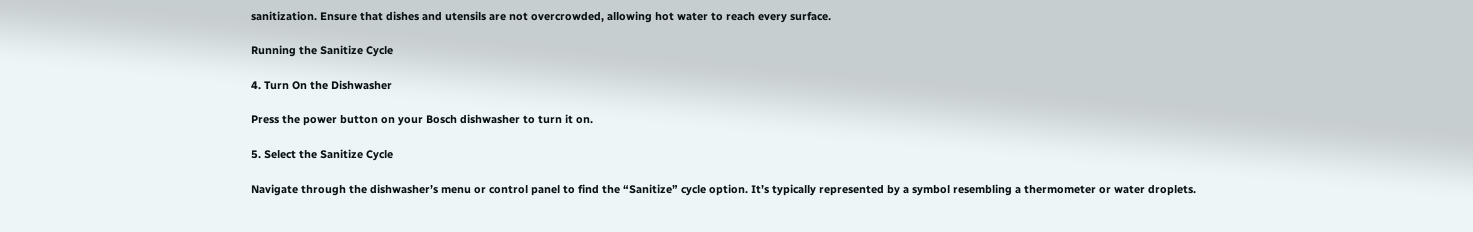sanitization. Ensure that dishes and utensils are not overcrowded, allowing hot water to reach every surface.

Running the Sanitize Cycle

4. Turn On the Dishwasher

Press the power button on your Bosch dishwasher to turn it on.

5. Select the Sanitize Cycle

Navigate through the dishwasher’s menu or control panel to find the “Sanitize” cycle option. It’s typically represented by a symbol resembling a thermometer or water droplets.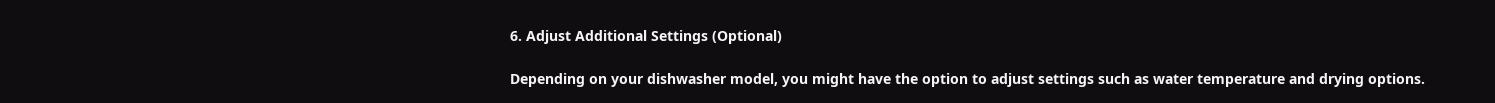6. Adjust Additional Settings (Optional)

Depending on your dishwasher model, you might have the option to adjust settings such as water temperature and drying options.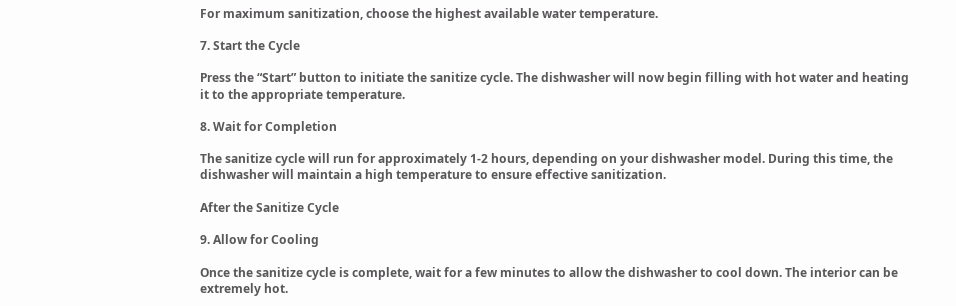For maximum sanitization, choose the highest available water temperature.

7. Start the Cycle

Press the “Start” button to initiate the sanitize cycle. The dishwasher will now begin filling with hot water and heating it to the appropriate temperature.

8. Wait for Completion

The sanitize cycle will run for approximately 1-2 hours, depending on your dishwasher model. During this time, the dishwasher will maintain a high temperature to ensure effective sanitization.

After the Sanitize Cycle

9. Allow for Cooling

Once the sanitize cycle is complete, wait for a few minutes to allow the dishwasher to cool down. The interior can be extremely hot.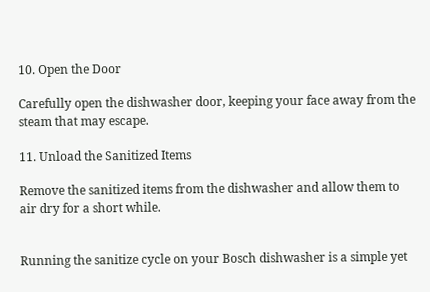10. Open the Door

Carefully open the dishwasher door, keeping your face away from the steam that may escape.

11. Unload the Sanitized Items

Remove the sanitized items from the dishwasher and allow them to air dry for a short while.


Running the sanitize cycle on your Bosch dishwasher is a simple yet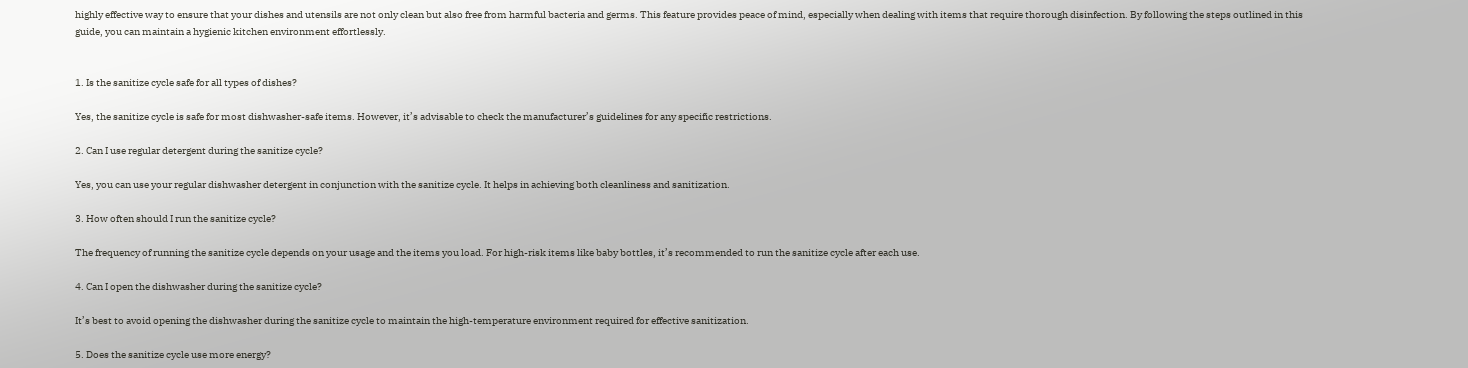highly effective way to ensure that your dishes and utensils are not only clean but also free from harmful bacteria and germs. This feature provides peace of mind, especially when dealing with items that require thorough disinfection. By following the steps outlined in this guide, you can maintain a hygienic kitchen environment effortlessly.


1. Is the sanitize cycle safe for all types of dishes?

Yes, the sanitize cycle is safe for most dishwasher-safe items. However, it’s advisable to check the manufacturer’s guidelines for any specific restrictions.

2. Can I use regular detergent during the sanitize cycle?

Yes, you can use your regular dishwasher detergent in conjunction with the sanitize cycle. It helps in achieving both cleanliness and sanitization.

3. How often should I run the sanitize cycle?

The frequency of running the sanitize cycle depends on your usage and the items you load. For high-risk items like baby bottles, it’s recommended to run the sanitize cycle after each use.

4. Can I open the dishwasher during the sanitize cycle?

It’s best to avoid opening the dishwasher during the sanitize cycle to maintain the high-temperature environment required for effective sanitization.

5. Does the sanitize cycle use more energy?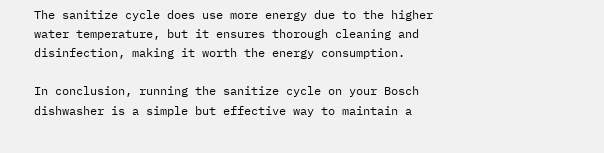The sanitize cycle does use more energy due to the higher water temperature, but it ensures thorough cleaning and disinfection, making it worth the energy consumption.

In conclusion, running the sanitize cycle on your Bosch dishwasher is a simple but effective way to maintain a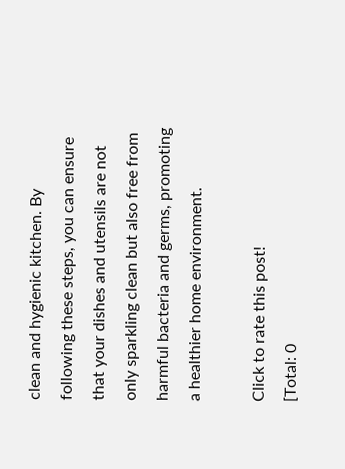clean and hygienic kitchen. By following these steps, you can ensure that your dishes and utensils are not only sparkling clean but also free from harmful bacteria and germs, promoting a healthier home environment.

Click to rate this post!
[Total: 0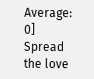Average: 0]
Spread the love